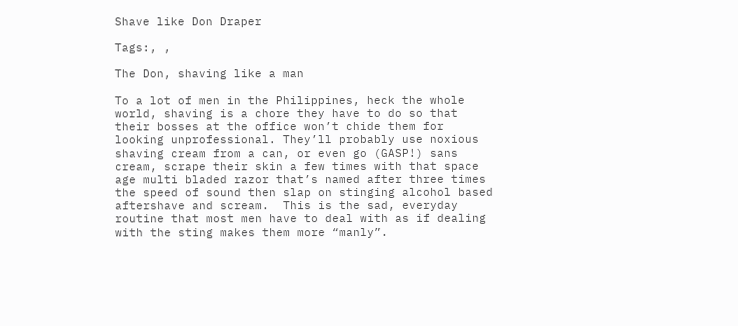Shave like Don Draper

Tags:, ,

The Don, shaving like a man

To a lot of men in the Philippines, heck the whole world, shaving is a chore they have to do so that their bosses at the office won’t chide them for looking unprofessional. They’ll probably use noxious shaving cream from a can, or even go (GASP!) sans cream, scrape their skin a few times with that space age multi bladed razor that’s named after three times the speed of sound then slap on stinging alcohol based aftershave and scream.  This is the sad, everyday routine that most men have to deal with as if dealing with the sting makes them more “manly”.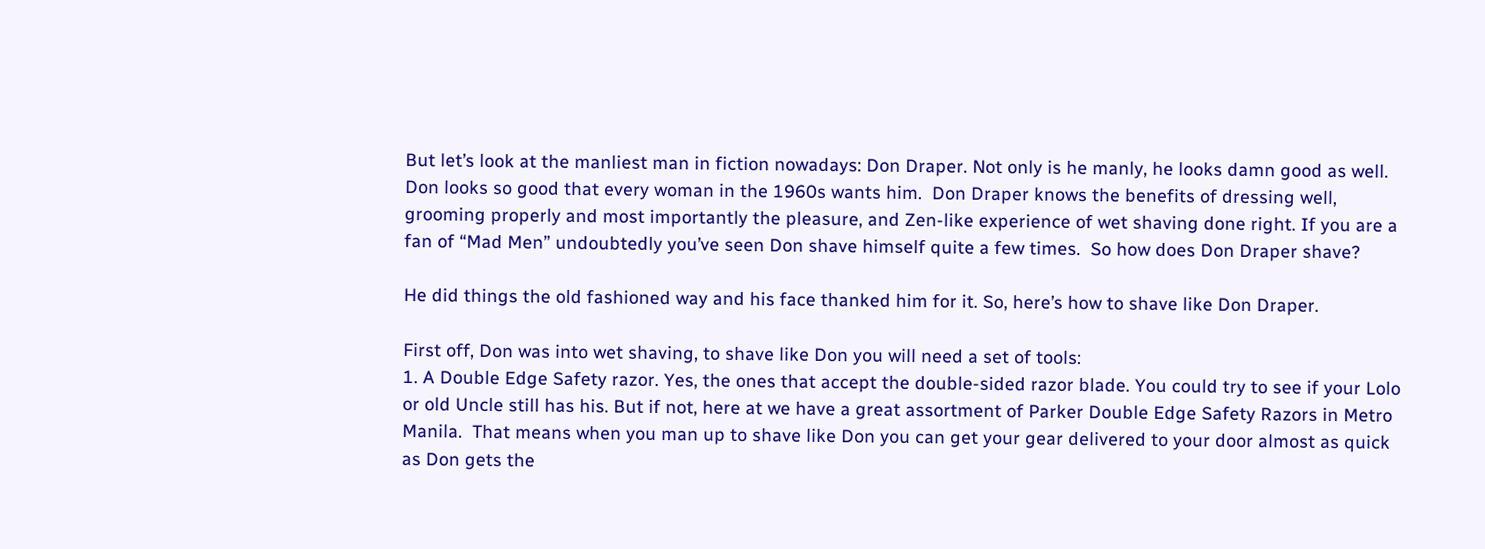But let’s look at the manliest man in fiction nowadays: Don Draper. Not only is he manly, he looks damn good as well.  Don looks so good that every woman in the 1960s wants him.  Don Draper knows the benefits of dressing well, grooming properly and most importantly the pleasure, and Zen-like experience of wet shaving done right. If you are a fan of “Mad Men” undoubtedly you’ve seen Don shave himself quite a few times.  So how does Don Draper shave?

He did things the old fashioned way and his face thanked him for it. So, here’s how to shave like Don Draper.

First off, Don was into wet shaving, to shave like Don you will need a set of tools:
1. A Double Edge Safety razor. Yes, the ones that accept the double-sided razor blade. You could try to see if your Lolo or old Uncle still has his. But if not, here at we have a great assortment of Parker Double Edge Safety Razors in Metro Manila.  That means when you man up to shave like Don you can get your gear delivered to your door almost as quick as Don gets the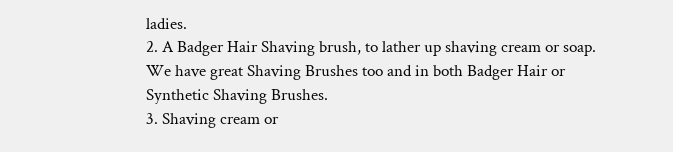ladies.
2. A Badger Hair Shaving brush, to lather up shaving cream or soap.  We have great Shaving Brushes too and in both Badger Hair or Synthetic Shaving Brushes.
3. Shaving cream or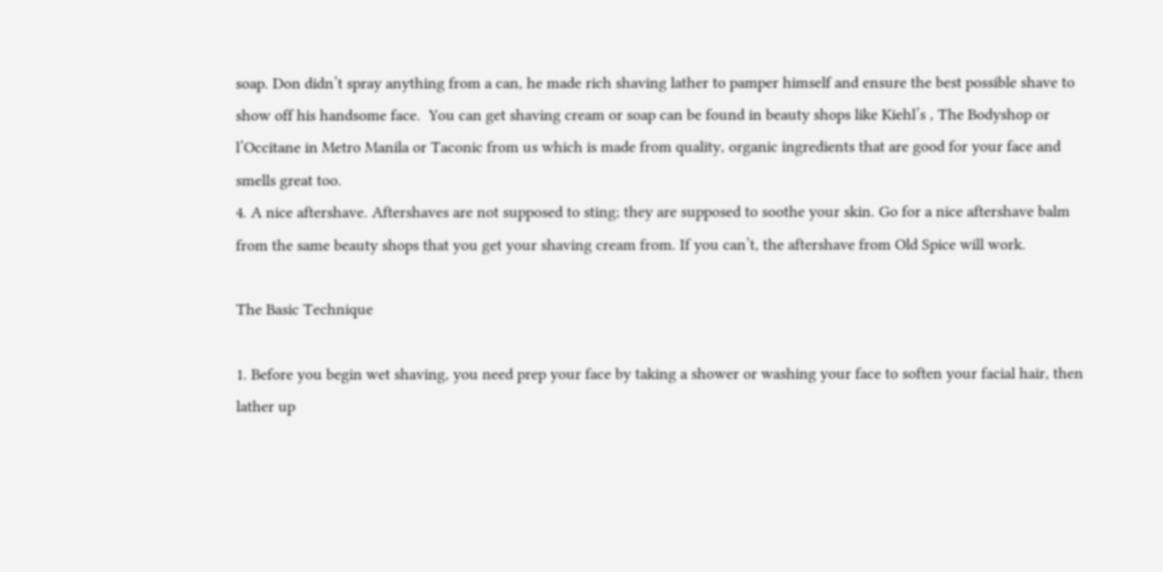soap. Don didn’t spray anything from a can, he made rich shaving lather to pamper himself and ensure the best possible shave to show off his handsome face.  You can get shaving cream or soap can be found in beauty shops like Kiehl’s , The Bodyshop or l’Occitane in Metro Manila or Taconic from us which is made from quality, organic ingredients that are good for your face and smells great too.
4. A nice aftershave. Aftershaves are not supposed to sting; they are supposed to soothe your skin. Go for a nice aftershave balm from the same beauty shops that you get your shaving cream from. If you can’t, the aftershave from Old Spice will work.

The Basic Technique

1. Before you begin wet shaving, you need prep your face by taking a shower or washing your face to soften your facial hair, then lather up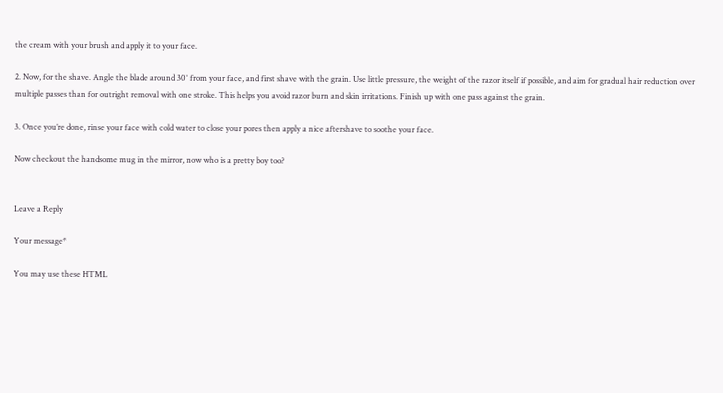the cream with your brush and apply it to your face.

2. Now, for the shave. Angle the blade around 30° from your face, and first shave with the grain. Use little pressure, the weight of the razor itself if possible, and aim for gradual hair reduction over multiple passes than for outright removal with one stroke. This helps you avoid razor burn and skin irritations. Finish up with one pass against the grain.

3. Once you’re done, rinse your face with cold water to close your pores then apply a nice aftershave to soothe your face.

Now checkout the handsome mug in the mirror, now who is a pretty boy too?


Leave a Reply

Your message*

You may use these HTML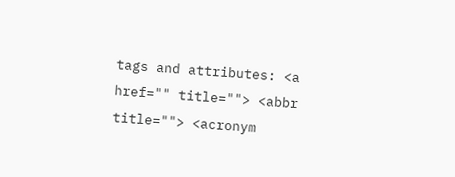tags and attributes: <a href="" title=""> <abbr title=""> <acronym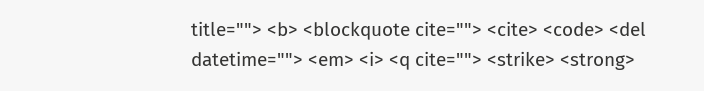title=""> <b> <blockquote cite=""> <cite> <code> <del datetime=""> <em> <i> <q cite=""> <strike> <strong>